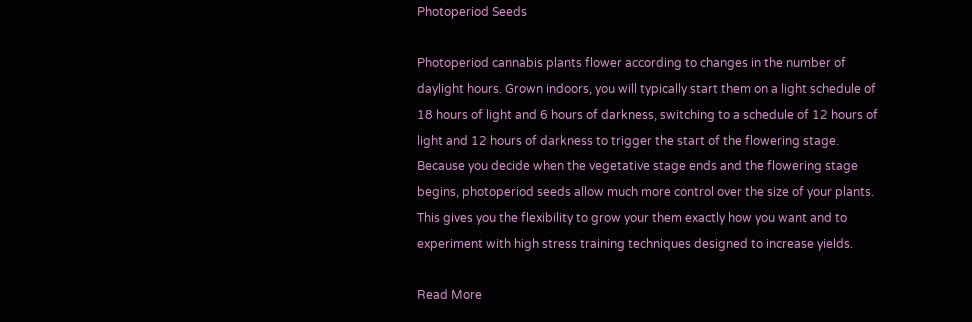Photoperiod Seeds

Photoperiod cannabis plants flower according to changes in the number of daylight hours. Grown indoors, you will typically start them on a light schedule of 18 hours of light and 6 hours of darkness, switching to a schedule of 12 hours of light and 12 hours of darkness to trigger the start of the flowering stage. Because you decide when the vegetative stage ends and the flowering stage begins, photoperiod seeds allow much more control over the size of your plants. This gives you the flexibility to grow your them exactly how you want and to experiment with high stress training techniques designed to increase yields.

Read More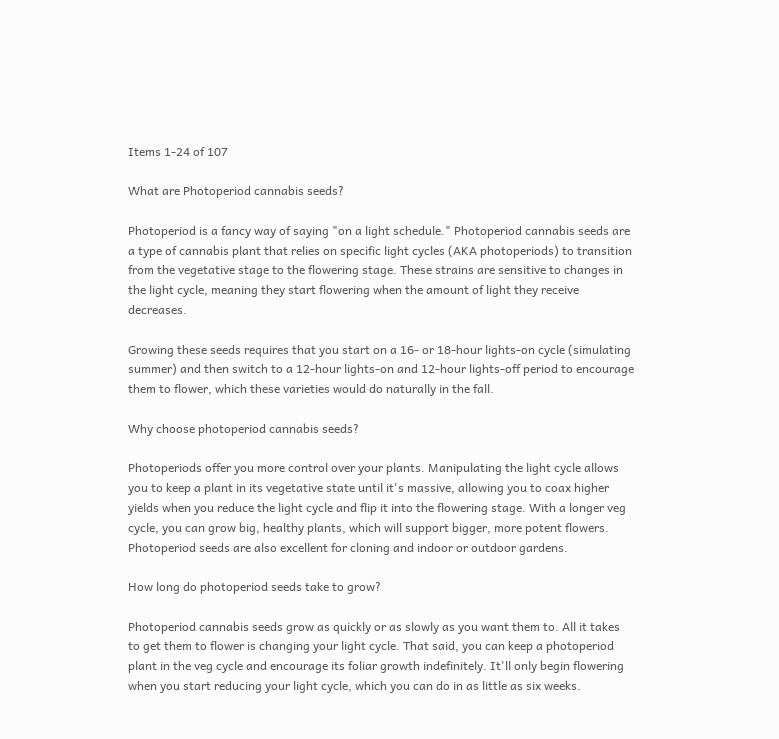Items 1-24 of 107

What are Photoperiod cannabis seeds?

Photoperiod is a fancy way of saying "on a light schedule." Photoperiod cannabis seeds are a type of cannabis plant that relies on specific light cycles (AKA photoperiods) to transition from the vegetative stage to the flowering stage. These strains are sensitive to changes in the light cycle, meaning they start flowering when the amount of light they receive decreases.

Growing these seeds requires that you start on a 16- or 18-hour lights-on cycle (simulating summer) and then switch to a 12-hour lights-on and 12-hour lights-off period to encourage them to flower, which these varieties would do naturally in the fall.

Why choose photoperiod cannabis seeds?

Photoperiods offer you more control over your plants. Manipulating the light cycle allows you to keep a plant in its vegetative state until it's massive, allowing you to coax higher yields when you reduce the light cycle and flip it into the flowering stage. With a longer veg cycle, you can grow big, healthy plants, which will support bigger, more potent flowers. Photoperiod seeds are also excellent for cloning and indoor or outdoor gardens.

How long do photoperiod seeds take to grow?

Photoperiod cannabis seeds grow as quickly or as slowly as you want them to. All it takes to get them to flower is changing your light cycle. That said, you can keep a photoperiod plant in the veg cycle and encourage its foliar growth indefinitely. It'll only begin flowering when you start reducing your light cycle, which you can do in as little as six weeks.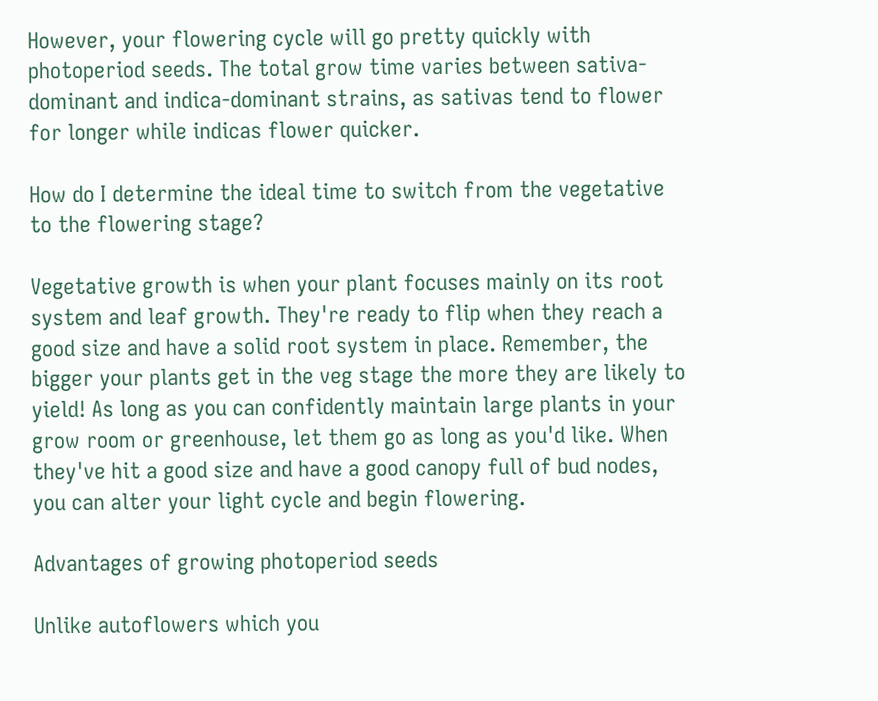However, your flowering cycle will go pretty quickly with photoperiod seeds. The total grow time varies between sativa-dominant and indica-dominant strains, as sativas tend to flower for longer while indicas flower quicker.

How do I determine the ideal time to switch from the vegetative to the flowering stage?

Vegetative growth is when your plant focuses mainly on its root system and leaf growth. They're ready to flip when they reach a good size and have a solid root system in place. Remember, the bigger your plants get in the veg stage the more they are likely to yield! As long as you can confidently maintain large plants in your grow room or greenhouse, let them go as long as you'd like. When they've hit a good size and have a good canopy full of bud nodes, you can alter your light cycle and begin flowering.

Advantages of growing photoperiod seeds

Unlike autoflowers which you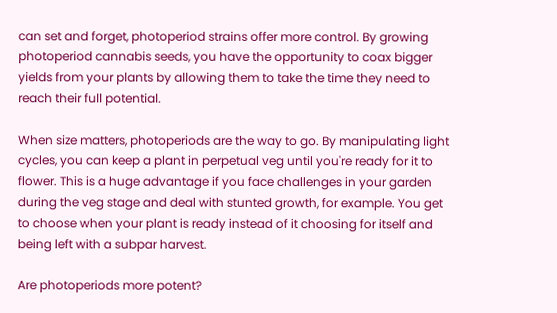can set and forget, photoperiod strains offer more control. By growing photoperiod cannabis seeds, you have the opportunity to coax bigger yields from your plants by allowing them to take the time they need to reach their full potential.

When size matters, photoperiods are the way to go. By manipulating light cycles, you can keep a plant in perpetual veg until you're ready for it to flower. This is a huge advantage if you face challenges in your garden during the veg stage and deal with stunted growth, for example. You get to choose when your plant is ready instead of it choosing for itself and being left with a subpar harvest.

Are photoperiods more potent?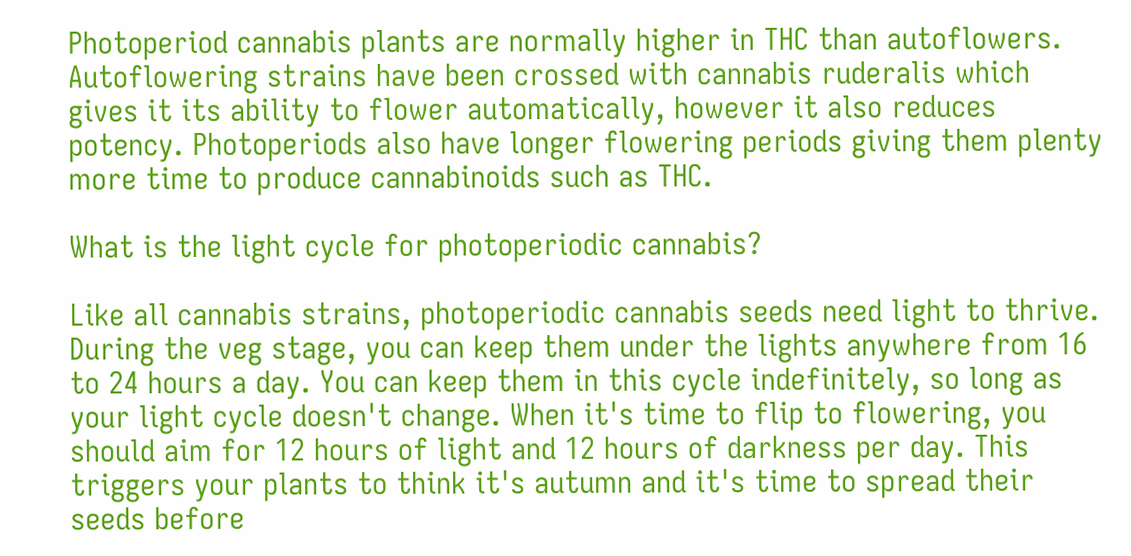Photoperiod cannabis plants are normally higher in THC than autoflowers. Autoflowering strains have been crossed with cannabis ruderalis which gives it its ability to flower automatically, however it also reduces potency. Photoperiods also have longer flowering periods giving them plenty more time to produce cannabinoids such as THC.

What is the light cycle for photoperiodic cannabis?

Like all cannabis strains, photoperiodic cannabis seeds need light to thrive. During the veg stage, you can keep them under the lights anywhere from 16 to 24 hours a day. You can keep them in this cycle indefinitely, so long as your light cycle doesn't change. When it's time to flip to flowering, you should aim for 12 hours of light and 12 hours of darkness per day. This triggers your plants to think it's autumn and it's time to spread their seeds before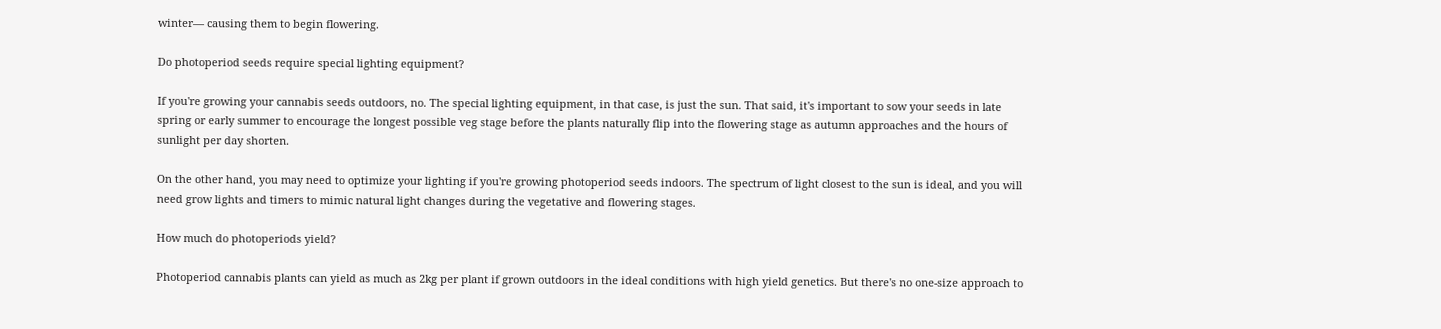winter— causing them to begin flowering.

Do photoperiod seeds require special lighting equipment?

If you're growing your cannabis seeds outdoors, no. The special lighting equipment, in that case, is just the sun. That said, it's important to sow your seeds in late spring or early summer to encourage the longest possible veg stage before the plants naturally flip into the flowering stage as autumn approaches and the hours of sunlight per day shorten.

On the other hand, you may need to optimize your lighting if you're growing photoperiod seeds indoors. The spectrum of light closest to the sun is ideal, and you will need grow lights and timers to mimic natural light changes during the vegetative and flowering stages.

How much do photoperiods yield?

Photoperiod cannabis plants can yield as much as 2kg per plant if grown outdoors in the ideal conditions with high yield genetics. But there's no one-size approach to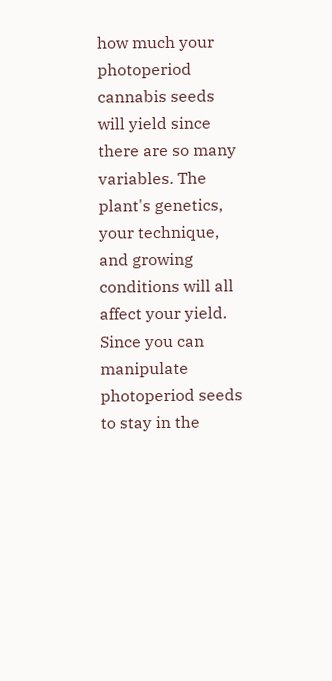how much your photoperiod cannabis seeds will yield since there are so many variables. The plant's genetics, your technique, and growing conditions will all affect your yield. Since you can manipulate photoperiod seeds to stay in the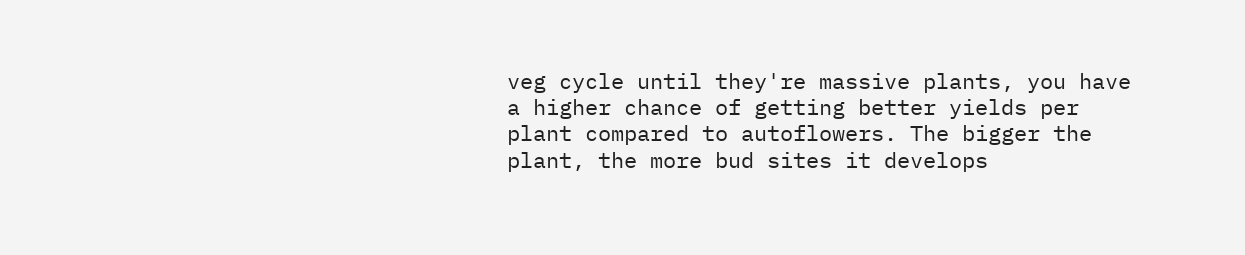veg cycle until they're massive plants, you have a higher chance of getting better yields per plant compared to autoflowers. The bigger the plant, the more bud sites it develops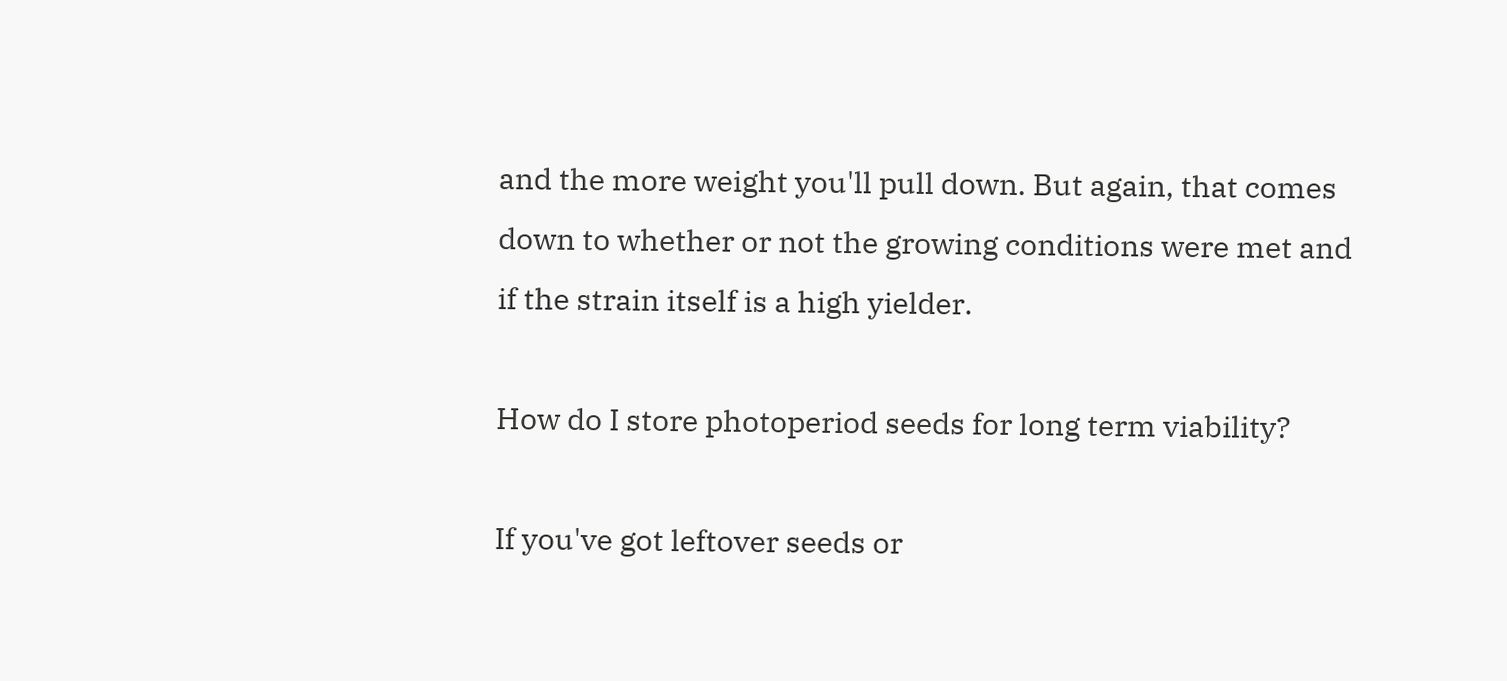and the more weight you'll pull down. But again, that comes down to whether or not the growing conditions were met and if the strain itself is a high yielder.

How do I store photoperiod seeds for long term viability?

If you've got leftover seeds or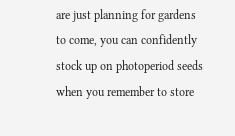are just planning for gardens to come, you can confidently stock up on photoperiod seeds when you remember to store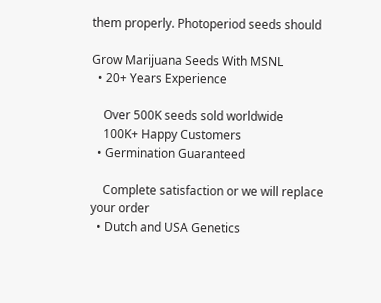them properly. Photoperiod seeds should

Grow Marijuana Seeds With MSNL
  • 20+ Years Experience

    Over 500K seeds sold worldwide
    100K+ Happy Customers
  • Germination Guaranteed

    Complete satisfaction or we will replace your order
  • Dutch and USA Genetics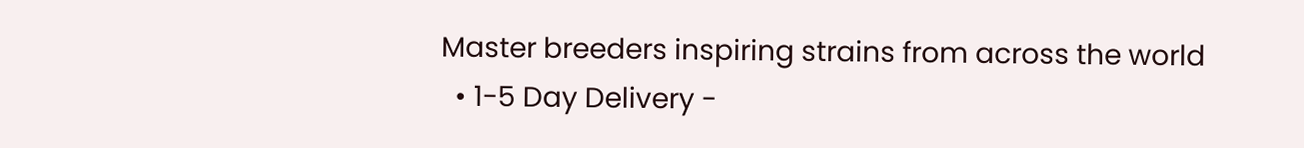Master breeders inspiring strains from across the world
  • 1-5 Day Delivery -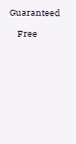Guaranteed

    Free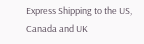Express Shipping to the US, Canada and UK